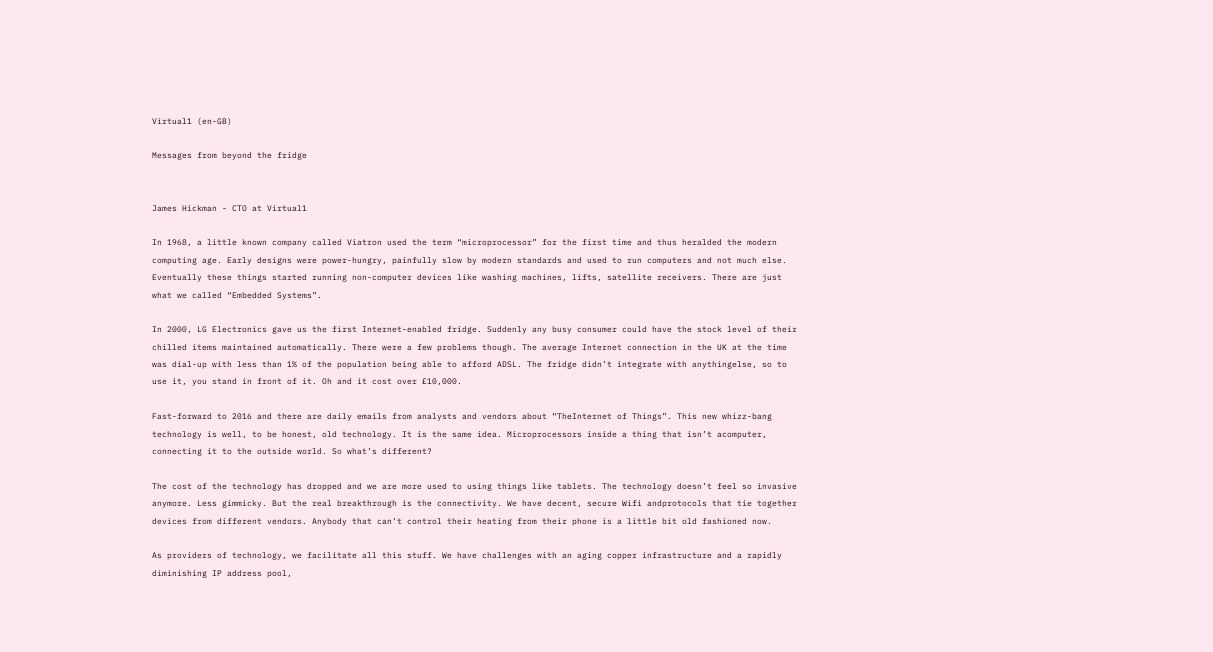Virtual1 (en-GB)

Messages from beyond the fridge


James Hickman - CTO at Virtual1

In 1968, a little known company called Viatron used the term “microprocessor” for the first time and thus heralded the modern computing age. Early designs were power-hungry, painfully slow by modern standards and used to run computers and not much else. Eventually these things started running non-computer devices like washing machines, lifts, satellite receivers. There are just what we called “Embedded Systems”.

In 2000, LG Electronics gave us the first Internet-enabled fridge. Suddenly any busy consumer could have the stock level of their chilled items maintained automatically. There were a few problems though. The average Internet connection in the UK at the time was dial-up with less than 1% of the population being able to afford ADSL. The fridge didn’t integrate with anythingelse, so to use it, you stand in front of it. Oh and it cost over £10,000.

Fast-forward to 2016 and there are daily emails from analysts and vendors about “TheInternet of Things”. This new whizz-bang technology is well, to be honest, old technology. It is the same idea. Microprocessors inside a thing that isn’t acomputer, connecting it to the outside world. So what’s different?

The cost of the technology has dropped and we are more used to using things like tablets. The technology doesn’t feel so invasive anymore. Less gimmicky. But the real breakthrough is the connectivity. We have decent, secure Wifi andprotocols that tie together devices from different vendors. Anybody that can’t control their heating from their phone is a little bit old fashioned now.

As providers of technology, we facilitate all this stuff. We have challenges with an aging copper infrastructure and a rapidly diminishing IP address pool,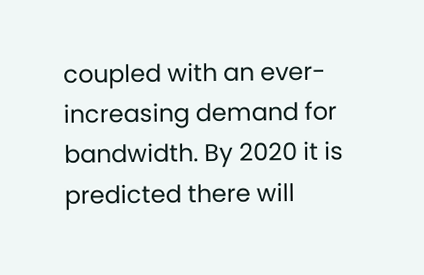coupled with an ever-increasing demand for bandwidth. By 2020 it is predicted there will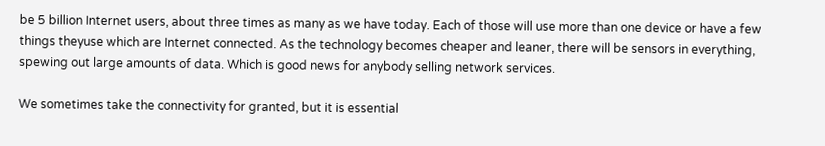be 5 billion Internet users, about three times as many as we have today. Each of those will use more than one device or have a few things theyuse which are Internet connected. As the technology becomes cheaper and leaner, there will be sensors in everything, spewing out large amounts of data. Which is good news for anybody selling network services.

We sometimes take the connectivity for granted, but it is essential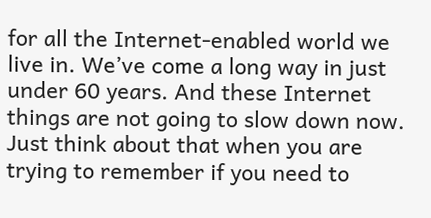for all the Internet-enabled world we live in. We’ve come a long way in just under 60 years. And these Internet things are not going to slow down now. Just think about that when you are trying to remember if you need to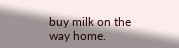buy milk on the way home.